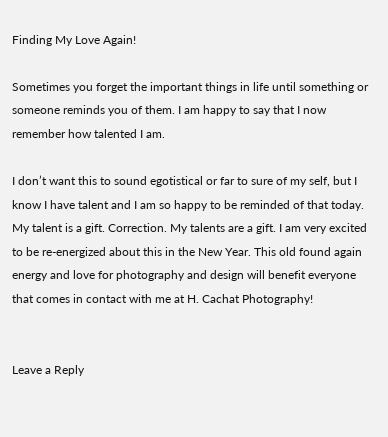Finding My Love Again!

Sometimes you forget the important things in life until something or someone reminds you of them. I am happy to say that I now remember how talented I am.

I don’t want this to sound egotistical or far to sure of my self, but I know I have talent and I am so happy to be reminded of that today. My talent is a gift. Correction. My talents are a gift. I am very excited to be re-energized about this in the New Year. This old found again energy and love for photography and design will benefit everyone that comes in contact with me at H. Cachat Photography!


Leave a Reply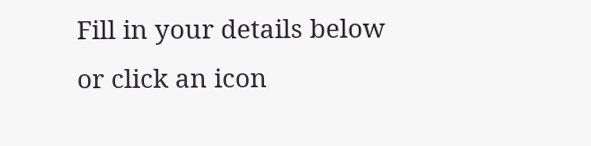Fill in your details below or click an icon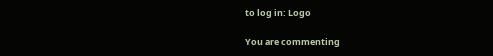to log in: Logo

You are commenting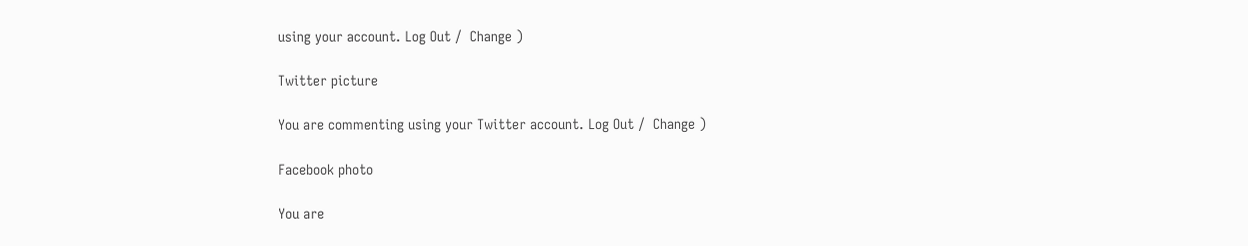using your account. Log Out /  Change )

Twitter picture

You are commenting using your Twitter account. Log Out /  Change )

Facebook photo

You are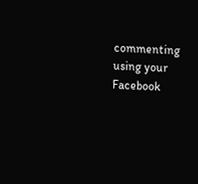commenting using your Facebook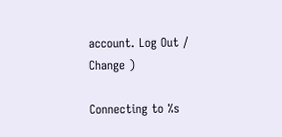account. Log Out /  Change )

Connecting to %s